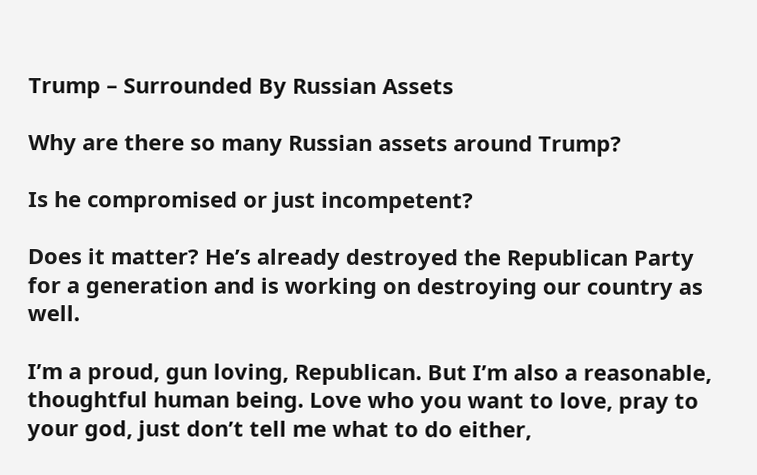Trump – Surrounded By Russian Assets

Why are there so many Russian assets around Trump?

Is he compromised or just incompetent?

Does it matter? He’s already destroyed the Republican Party for a generation and is working on destroying our country as well.

I’m a proud, gun loving, Republican. But I’m also a reasonable, thoughtful human being. Love who you want to love, pray to your god, just don’t tell me what to do either,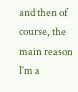and then of course, the main reason I’m a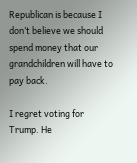Republican is because I don’t believe we should spend money that our grandchildren will have to pay back.

I regret voting for Trump. He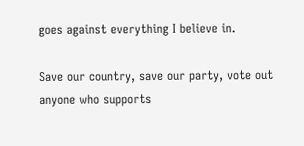goes against everything I believe in.

Save our country, save our party, vote out anyone who supports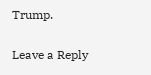Trump.

Leave a Reply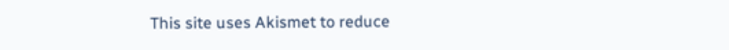This site uses Akismet to reduce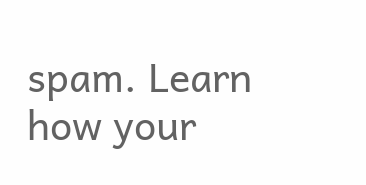spam. Learn how your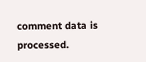comment data is processed.